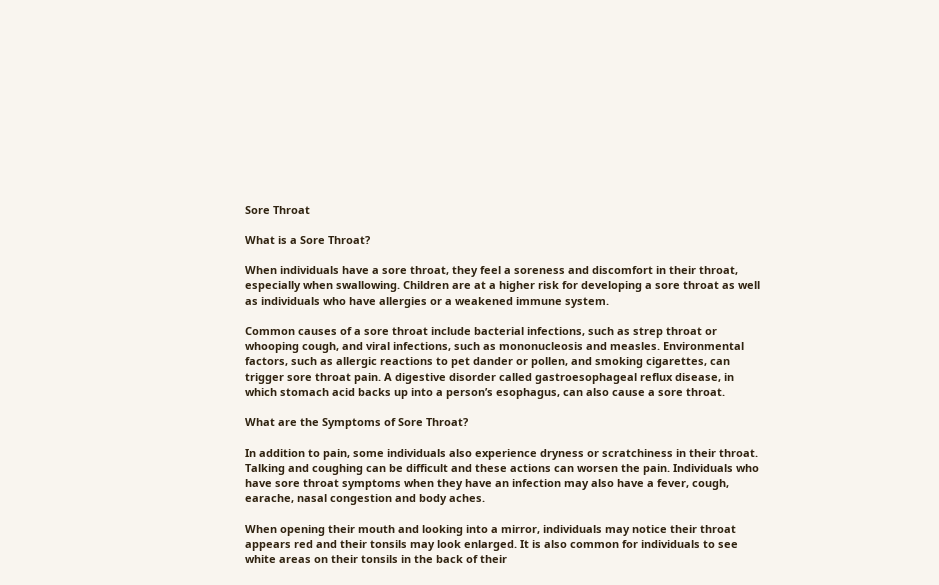Sore Throat

What is a Sore Throat?

When individuals have a sore throat, they feel a soreness and discomfort in their throat, especially when swallowing. Children are at a higher risk for developing a sore throat as well as individuals who have allergies or a weakened immune system.

Common causes of a sore throat include bacterial infections, such as strep throat or whooping cough, and viral infections, such as mononucleosis and measles. Environmental factors, such as allergic reactions to pet dander or pollen, and smoking cigarettes, can trigger sore throat pain. A digestive disorder called gastroesophageal reflux disease, in which stomach acid backs up into a person’s esophagus, can also cause a sore throat.

What are the Symptoms of Sore Throat?

In addition to pain, some individuals also experience dryness or scratchiness in their throat. Talking and coughing can be difficult and these actions can worsen the pain. Individuals who have sore throat symptoms when they have an infection may also have a fever, cough, earache, nasal congestion and body aches.

When opening their mouth and looking into a mirror, individuals may notice their throat appears red and their tonsils may look enlarged. It is also common for individuals to see white areas on their tonsils in the back of their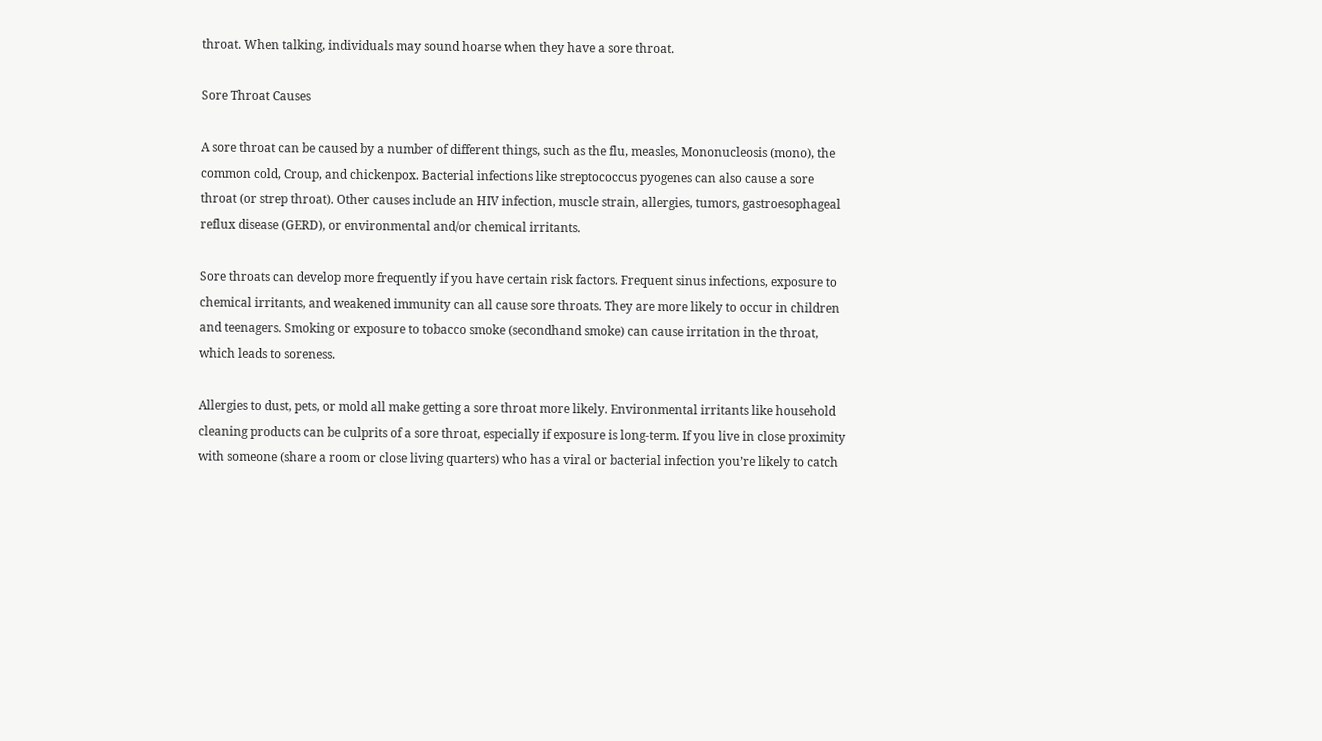throat. When talking, individuals may sound hoarse when they have a sore throat.

Sore Throat Causes

A sore throat can be caused by a number of different things, such as the flu, measles, Mononucleosis (mono), the common cold, Croup, and chickenpox. Bacterial infections like streptococcus pyogenes can also cause a sore throat (or strep throat). Other causes include an HIV infection, muscle strain, allergies, tumors, gastroesophageal reflux disease (GERD), or environmental and/or chemical irritants.

Sore throats can develop more frequently if you have certain risk factors. Frequent sinus infections, exposure to chemical irritants, and weakened immunity can all cause sore throats. They are more likely to occur in children and teenagers. Smoking or exposure to tobacco smoke (secondhand smoke) can cause irritation in the throat, which leads to soreness.

Allergies to dust, pets, or mold all make getting a sore throat more likely. Environmental irritants like household cleaning products can be culprits of a sore throat, especially if exposure is long-term. If you live in close proximity with someone (share a room or close living quarters) who has a viral or bacterial infection you’re likely to catch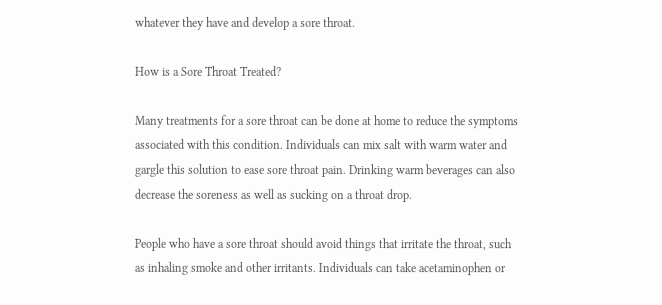whatever they have and develop a sore throat.

How is a Sore Throat Treated?

Many treatments for a sore throat can be done at home to reduce the symptoms associated with this condition. Individuals can mix salt with warm water and gargle this solution to ease sore throat pain. Drinking warm beverages can also decrease the soreness as well as sucking on a throat drop.

People who have a sore throat should avoid things that irritate the throat, such as inhaling smoke and other irritants. Individuals can take acetaminophen or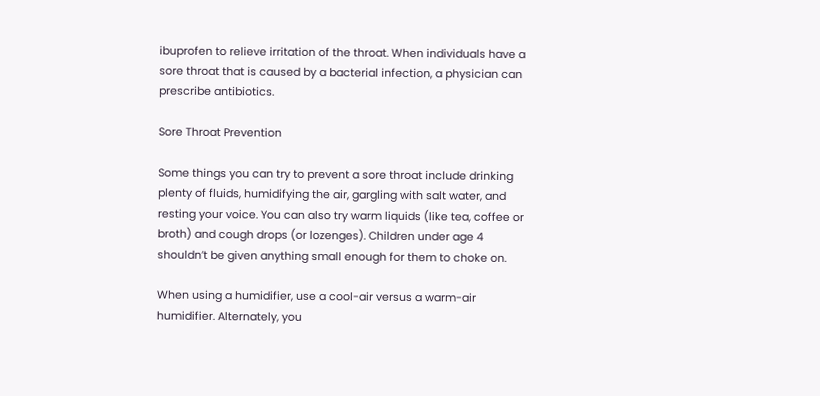ibuprofen to relieve irritation of the throat. When individuals have a sore throat that is caused by a bacterial infection, a physician can prescribe antibiotics.

Sore Throat Prevention

Some things you can try to prevent a sore throat include drinking plenty of fluids, humidifying the air, gargling with salt water, and resting your voice. You can also try warm liquids (like tea, coffee or broth) and cough drops (or lozenges). Children under age 4 shouldn’t be given anything small enough for them to choke on.

When using a humidifier, use a cool-air versus a warm-air humidifier. Alternately, you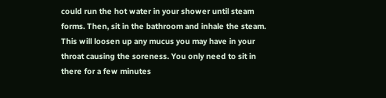could run the hot water in your shower until steam forms. Then, sit in the bathroom and inhale the steam. This will loosen up any mucus you may have in your throat causing the soreness. You only need to sit in there for a few minutes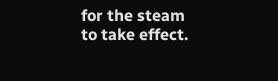for the steam to take effect.